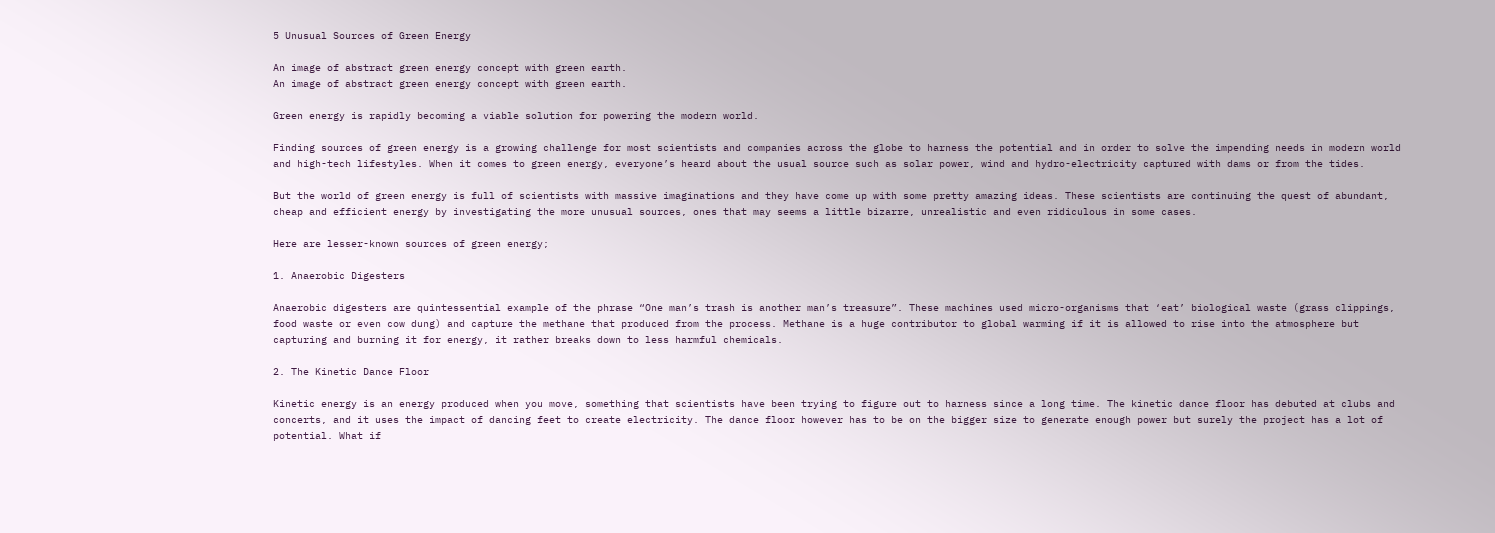5 Unusual Sources of Green Energy

An image of abstract green energy concept with green earth.
An image of abstract green energy concept with green earth.

Green energy is rapidly becoming a viable solution for powering the modern world.

Finding sources of green energy is a growing challenge for most scientists and companies across the globe to harness the potential and in order to solve the impending needs in modern world and high-tech lifestyles. When it comes to green energy, everyone’s heard about the usual source such as solar power, wind and hydro-electricity captured with dams or from the tides.

But the world of green energy is full of scientists with massive imaginations and they have come up with some pretty amazing ideas. These scientists are continuing the quest of abundant, cheap and efficient energy by investigating the more unusual sources, ones that may seems a little bizarre, unrealistic and even ridiculous in some cases.

Here are lesser-known sources of green energy;

1. Anaerobic Digesters

Anaerobic digesters are quintessential example of the phrase “One man’s trash is another man’s treasure”. These machines used micro-organisms that ‘eat’ biological waste (grass clippings, food waste or even cow dung) and capture the methane that produced from the process. Methane is a huge contributor to global warming if it is allowed to rise into the atmosphere but capturing and burning it for energy, it rather breaks down to less harmful chemicals.

2. The Kinetic Dance Floor

Kinetic energy is an energy produced when you move, something that scientists have been trying to figure out to harness since a long time. The kinetic dance floor has debuted at clubs and concerts, and it uses the impact of dancing feet to create electricity. The dance floor however has to be on the bigger size to generate enough power but surely the project has a lot of potential. What if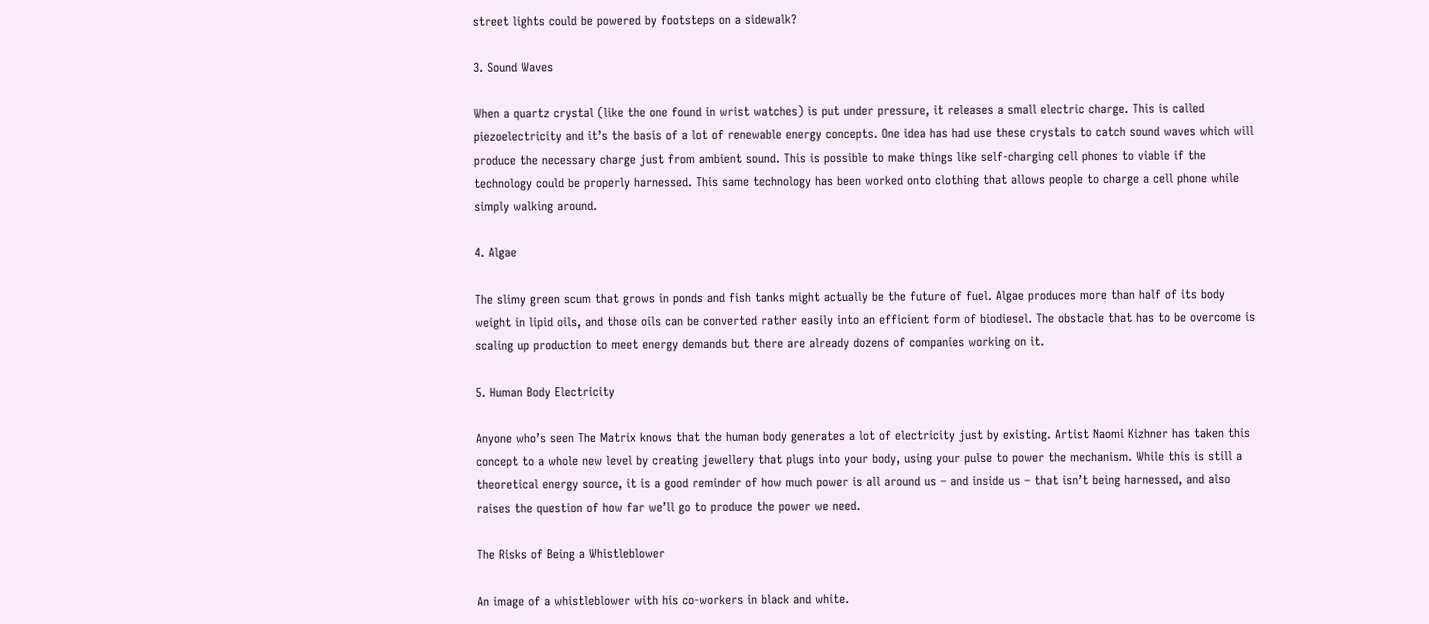street lights could be powered by footsteps on a sidewalk?

3. Sound Waves

When a quartz crystal (like the one found in wrist watches) is put under pressure, it releases a small electric charge. This is called piezoelectricity and it’s the basis of a lot of renewable energy concepts. One idea has had use these crystals to catch sound waves which will produce the necessary charge just from ambient sound. This is possible to make things like self-charging cell phones to viable if the technology could be properly harnessed. This same technology has been worked onto clothing that allows people to charge a cell phone while simply walking around.

4. Algae

The slimy green scum that grows in ponds and fish tanks might actually be the future of fuel. Algae produces more than half of its body weight in lipid oils, and those oils can be converted rather easily into an efficient form of biodiesel. The obstacle that has to be overcome is scaling up production to meet energy demands but there are already dozens of companies working on it.

5. Human Body Electricity

Anyone who’s seen The Matrix knows that the human body generates a lot of electricity just by existing. Artist Naomi Kizhner has taken this concept to a whole new level by creating jewellery that plugs into your body, using your pulse to power the mechanism. While this is still a theoretical energy source, it is a good reminder of how much power is all around us – and inside us – that isn’t being harnessed, and also raises the question of how far we’ll go to produce the power we need.

The Risks of Being a Whistleblower

An image of a whistleblower with his co-workers in black and white.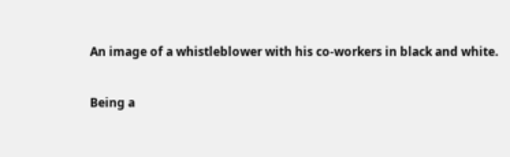An image of a whistleblower with his co-workers in black and white.

Being a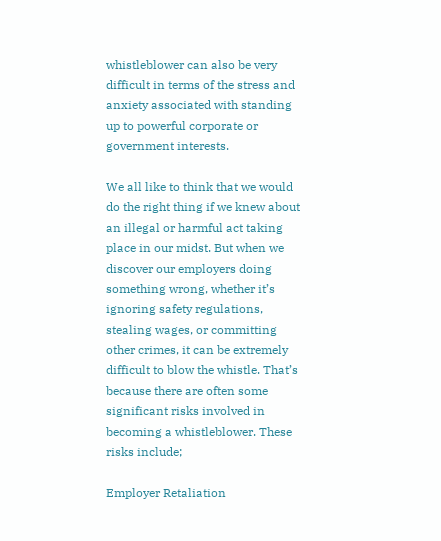whistleblower can also be very difficult in terms of the stress and anxiety associated with standing up to powerful corporate or government interests.

We all like to think that we would do the right thing if we knew about an illegal or harmful act taking place in our midst. But when we discover our employers doing something wrong, whether it’s ignoring safety regulations, stealing wages, or committing other crimes, it can be extremely difficult to blow the whistle. That’s because there are often some significant risks involved in becoming a whistleblower. These risks include;

Employer Retaliation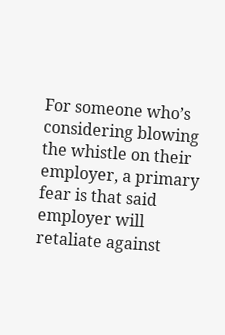For someone who’s considering blowing the whistle on their employer, a primary fear is that said employer will retaliate against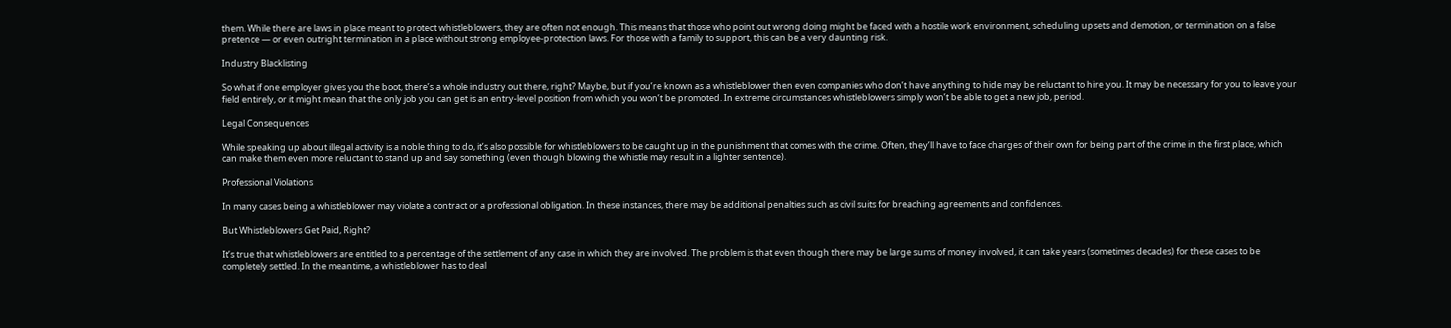them. While there are laws in place meant to protect whistleblowers, they are often not enough. This means that those who point out wrong doing might be faced with a hostile work environment, scheduling upsets and demotion, or termination on a false pretence — or even outright termination in a place without strong employee-protection laws. For those with a family to support, this can be a very daunting risk.

Industry Blacklisting

So what if one employer gives you the boot, there’s a whole industry out there, right? Maybe, but if you’re known as a whistleblower then even companies who don’t have anything to hide may be reluctant to hire you. It may be necessary for you to leave your field entirely, or it might mean that the only job you can get is an entry-level position from which you won’t be promoted. In extreme circumstances whistleblowers simply won’t be able to get a new job, period.

Legal Consequences

While speaking up about illegal activity is a noble thing to do, it’s also possible for whistleblowers to be caught up in the punishment that comes with the crime. Often, they’ll have to face charges of their own for being part of the crime in the first place, which can make them even more reluctant to stand up and say something (even though blowing the whistle may result in a lighter sentence).

Professional Violations

In many cases being a whistleblower may violate a contract or a professional obligation. In these instances, there may be additional penalties such as civil suits for breaching agreements and confidences.

But Whistleblowers Get Paid, Right?

It’s true that whistleblowers are entitled to a percentage of the settlement of any case in which they are involved. The problem is that even though there may be large sums of money involved, it can take years (sometimes decades) for these cases to be completely settled. In the meantime, a whistleblower has to deal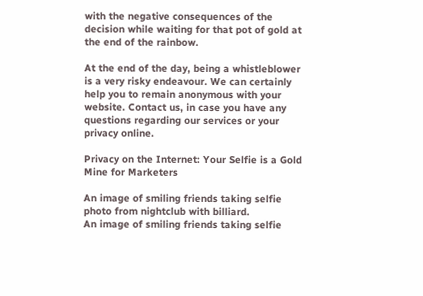with the negative consequences of the decision while waiting for that pot of gold at the end of the rainbow.

At the end of the day, being a whistleblower is a very risky endeavour. We can certainly help you to remain anonymous with your website. Contact us, in case you have any questions regarding our services or your privacy online.

Privacy on the Internet: Your Selfie is a Gold Mine for Marketers

An image of smiling friends taking selfie photo from nightclub with billiard.
An image of smiling friends taking selfie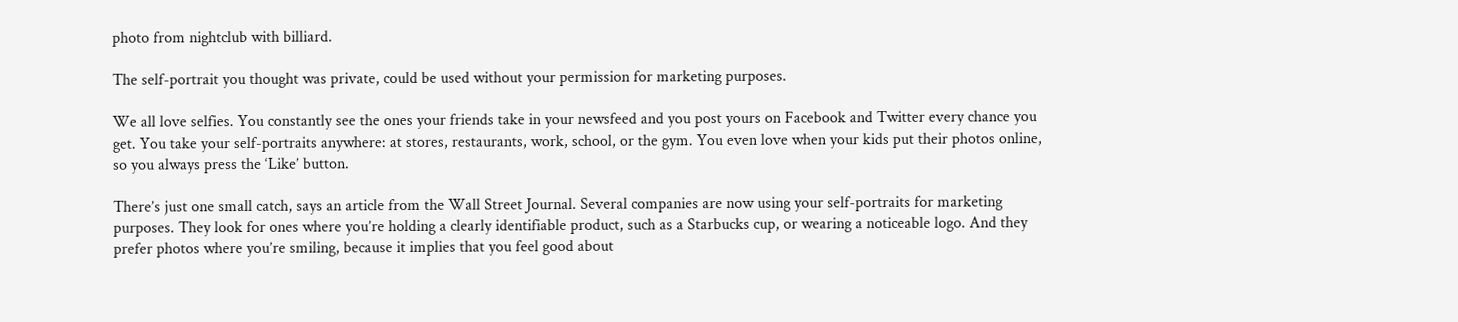photo from nightclub with billiard.

The self-portrait you thought was private, could be used without your permission for marketing purposes.

We all love selfies. You constantly see the ones your friends take in your newsfeed and you post yours on Facebook and Twitter every chance you get. You take your self-portraits anywhere: at stores, restaurants, work, school, or the gym. You even love when your kids put their photos online, so you always press the ‘Like’ button.

There’s just one small catch, says an article from the Wall Street Journal. Several companies are now using your self-portraits for marketing purposes. They look for ones where you’re holding a clearly identifiable product, such as a Starbucks cup, or wearing a noticeable logo. And they prefer photos where you’re smiling, because it implies that you feel good about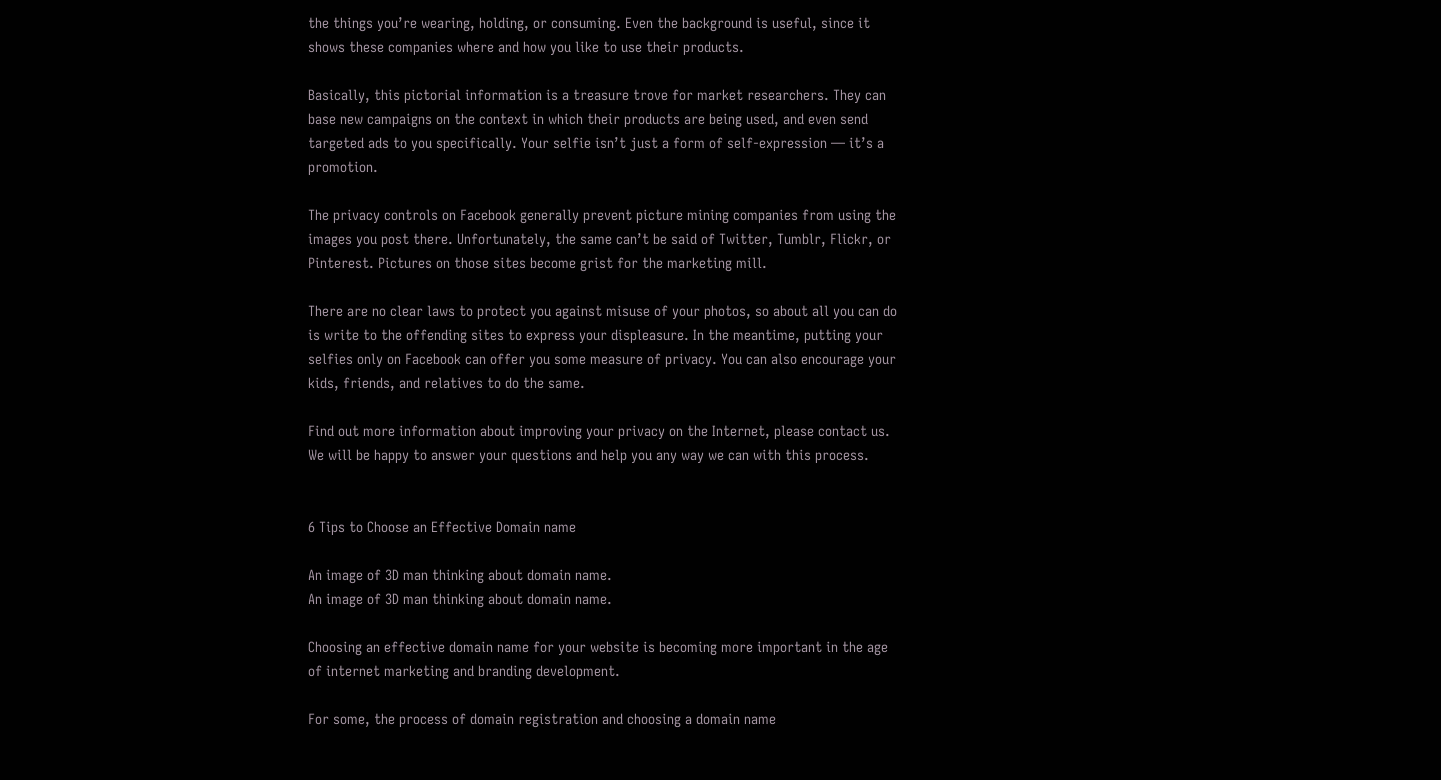the things you’re wearing, holding, or consuming. Even the background is useful, since it shows these companies where and how you like to use their products.

Basically, this pictorial information is a treasure trove for market researchers. They can base new campaigns on the context in which their products are being used, and even send targeted ads to you specifically. Your selfie isn’t just a form of self-expression — it’s a promotion.

The privacy controls on Facebook generally prevent picture mining companies from using the images you post there. Unfortunately, the same can’t be said of Twitter, Tumblr, Flickr, or Pinterest. Pictures on those sites become grist for the marketing mill.

There are no clear laws to protect you against misuse of your photos, so about all you can do is write to the offending sites to express your displeasure. In the meantime, putting your selfies only on Facebook can offer you some measure of privacy. You can also encourage your kids, friends, and relatives to do the same.

Find out more information about improving your privacy on the Internet, please contact us. We will be happy to answer your questions and help you any way we can with this process.


6 Tips to Choose an Effective Domain name

An image of 3D man thinking about domain name.
An image of 3D man thinking about domain name.

Choosing an effective domain name for your website is becoming more important in the age of internet marketing and branding development.

For some, the process of domain registration and choosing a domain name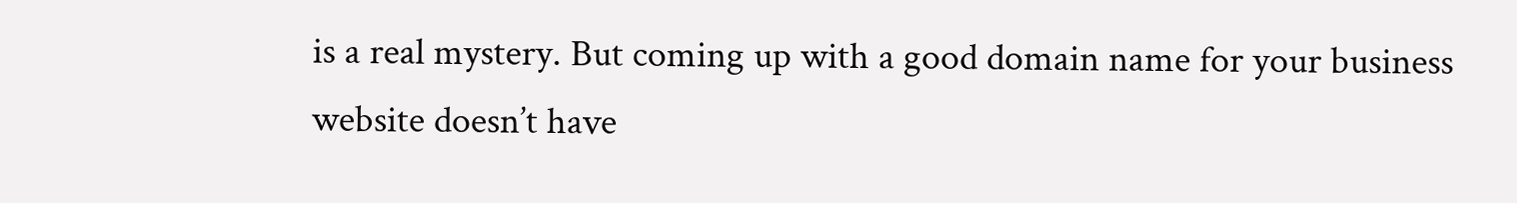is a real mystery. But coming up with a good domain name for your business website doesn’t have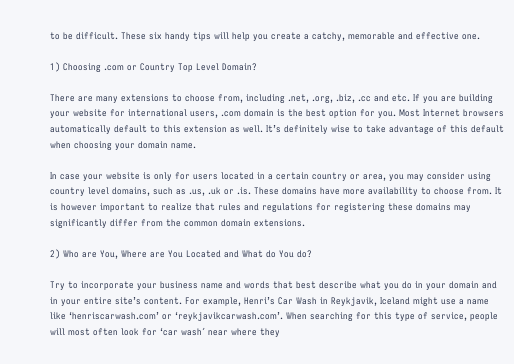to be difficult. These six handy tips will help you create a catchy, memorable and effective one.

1) Choosing .com or Country Top Level Domain?

There are many extensions to choose from, including .net, .org, .biz, .cc and etc. If you are building your website for international users, .com domain is the best option for you. Most Internet browsers automatically default to this extension as well. It’s definitely wise to take advantage of this default when choosing your domain name.

In case your website is only for users located in a certain country or area, you may consider using country level domains, such as .us, .uk or .is. These domains have more availability to choose from. It is however important to realize that rules and regulations for registering these domains may significantly differ from the common domain extensions.

2) Who are You, Where are You Located and What do You do?

Try to incorporate your business name and words that best describe what you do in your domain and in your entire site’s content. For example, Henri’s Car Wash in Reykjavik, Iceland might use a name like ‘henriscarwash.com’ or ‘reykjavikcarwash.com’. When searching for this type of service, people will most often look for ‘car wash´ near where they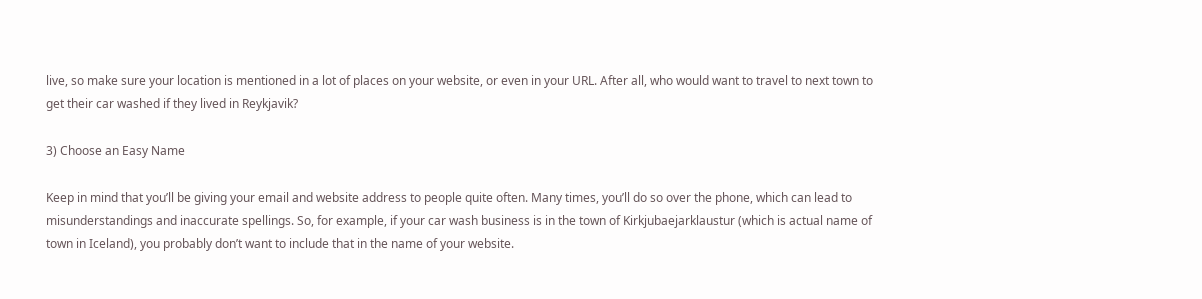live, so make sure your location is mentioned in a lot of places on your website, or even in your URL. After all, who would want to travel to next town to get their car washed if they lived in Reykjavik?

3) Choose an Easy Name

Keep in mind that you’ll be giving your email and website address to people quite often. Many times, you’ll do so over the phone, which can lead to misunderstandings and inaccurate spellings. So, for example, if your car wash business is in the town of Kirkjubaejarklaustur (which is actual name of town in Iceland), you probably don’t want to include that in the name of your website.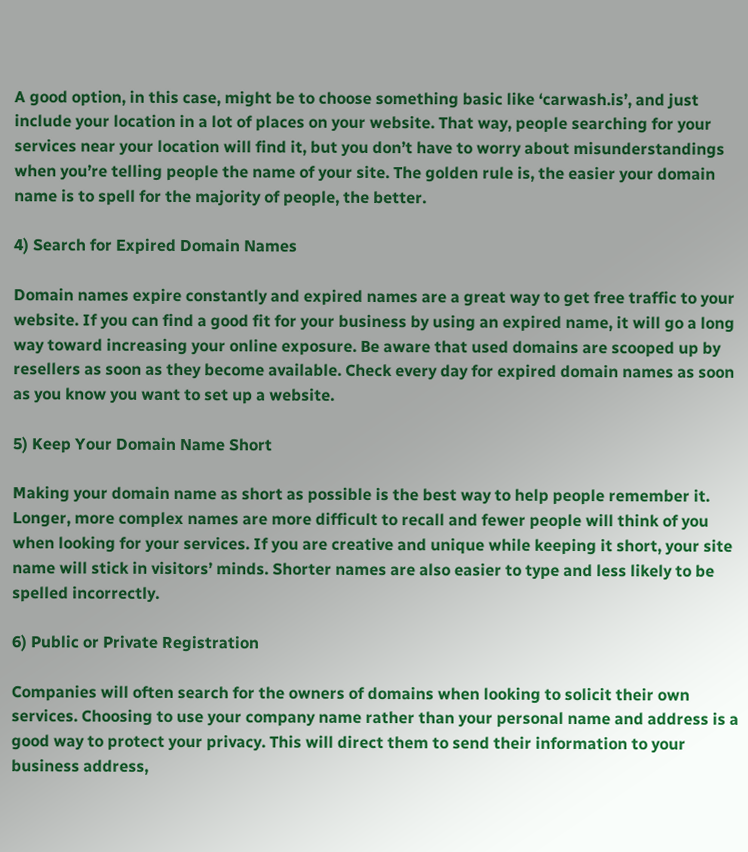A good option, in this case, might be to choose something basic like ‘carwash.is’, and just include your location in a lot of places on your website. That way, people searching for your services near your location will find it, but you don’t have to worry about misunderstandings when you’re telling people the name of your site. The golden rule is, the easier your domain name is to spell for the majority of people, the better.

4) Search for Expired Domain Names

Domain names expire constantly and expired names are a great way to get free traffic to your website. If you can find a good fit for your business by using an expired name, it will go a long way toward increasing your online exposure. Be aware that used domains are scooped up by resellers as soon as they become available. Check every day for expired domain names as soon as you know you want to set up a website.

5) Keep Your Domain Name Short

Making your domain name as short as possible is the best way to help people remember it. Longer, more complex names are more difficult to recall and fewer people will think of you when looking for your services. If you are creative and unique while keeping it short, your site name will stick in visitors’ minds. Shorter names are also easier to type and less likely to be spelled incorrectly.

6) Public or Private Registration

Companies will often search for the owners of domains when looking to solicit their own services. Choosing to use your company name rather than your personal name and address is a good way to protect your privacy. This will direct them to send their information to your business address,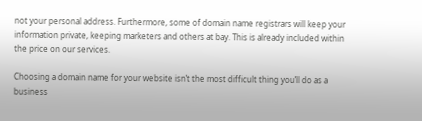not your personal address. Furthermore, some of domain name registrars will keep your information private, keeping marketers and others at bay. This is already included within the price on our services.

Choosing a domain name for your website isn’t the most difficult thing you’ll do as a business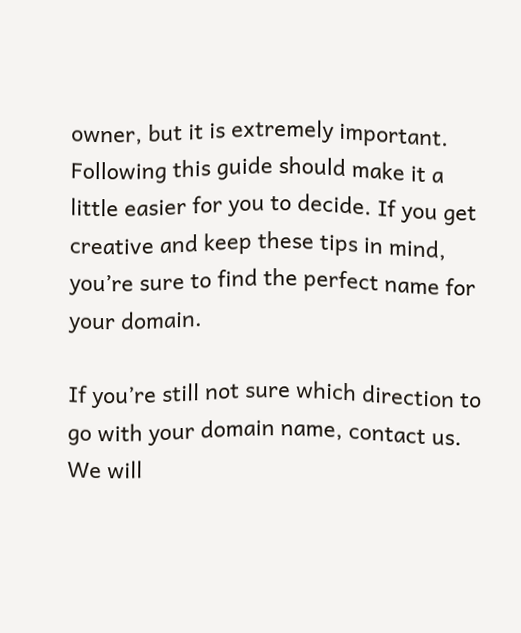owner, but it is extremely important. Following this guide should make it a little easier for you to decide. If you get creative and keep these tips in mind, you’re sure to find the perfect name for your domain.

If you’re still not sure which direction to go with your domain name, contact us. We will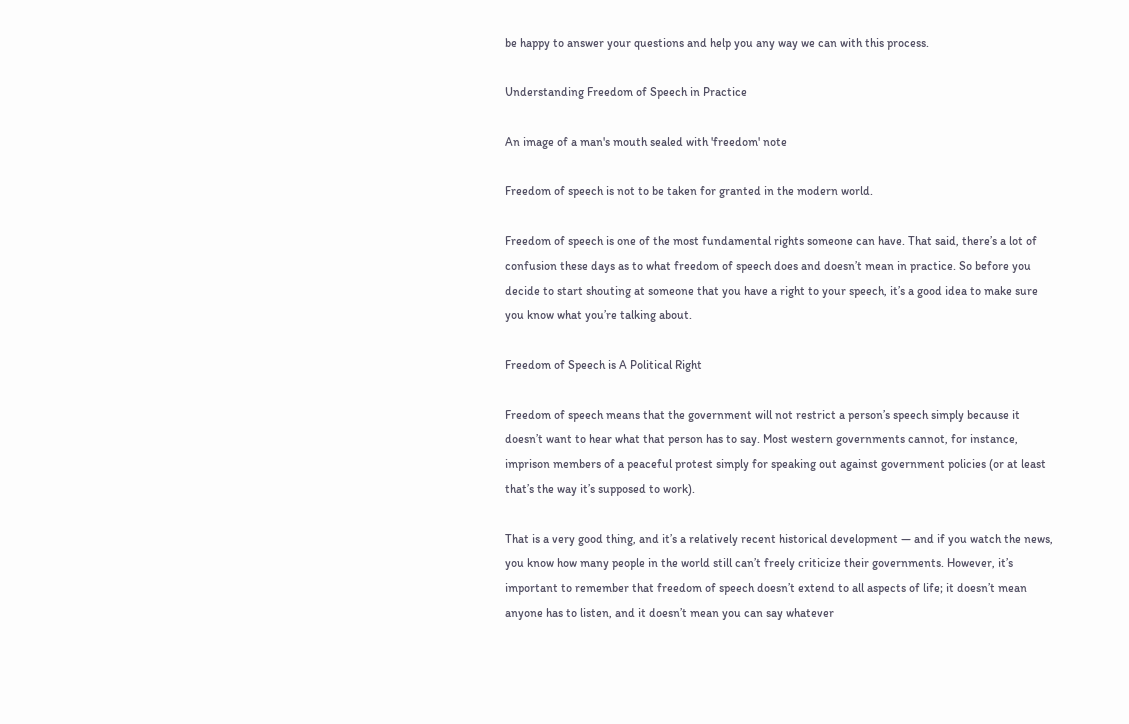be happy to answer your questions and help you any way we can with this process.

Understanding Freedom of Speech in Practice

An image of a man's mouth sealed with 'freedom' note

Freedom of speech is not to be taken for granted in the modern world.

Freedom of speech is one of the most fundamental rights someone can have. That said, there’s a lot of confusion these days as to what freedom of speech does and doesn’t mean in practice. So before you decide to start shouting at someone that you have a right to your speech, it’s a good idea to make sure you know what you’re talking about.

Freedom of Speech is A Political Right

Freedom of speech means that the government will not restrict a person’s speech simply because it doesn’t want to hear what that person has to say. Most western governments cannot, for instance, imprison members of a peaceful protest simply for speaking out against government policies (or at least that’s the way it’s supposed to work).

That is a very good thing, and it’s a relatively recent historical development — and if you watch the news, you know how many people in the world still can’t freely criticize their governments. However, it’s important to remember that freedom of speech doesn’t extend to all aspects of life; it doesn’t mean anyone has to listen, and it doesn’t mean you can say whatever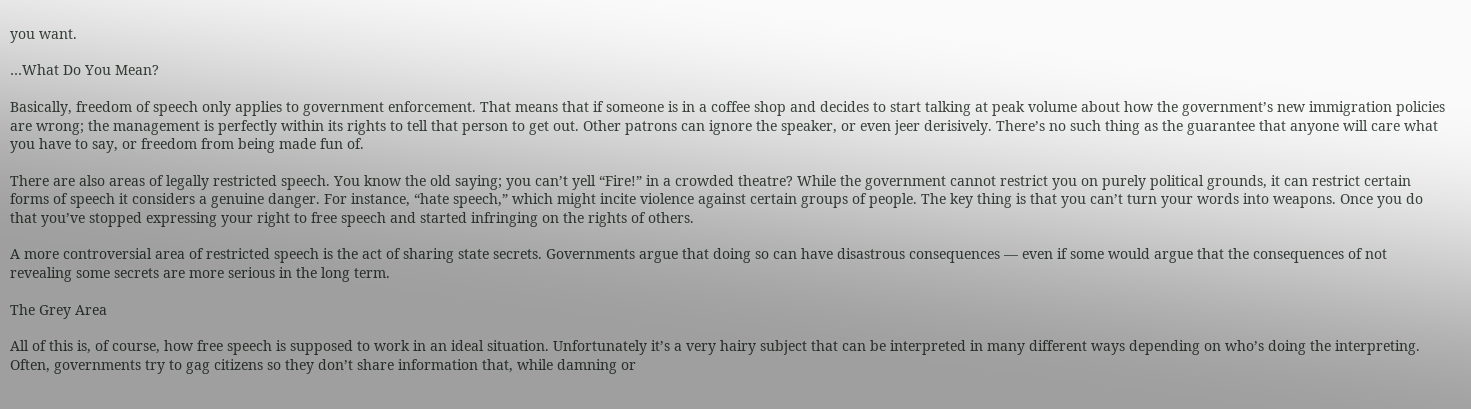you want.

…What Do You Mean?

Basically, freedom of speech only applies to government enforcement. That means that if someone is in a coffee shop and decides to start talking at peak volume about how the government’s new immigration policies are wrong; the management is perfectly within its rights to tell that person to get out. Other patrons can ignore the speaker, or even jeer derisively. There’s no such thing as the guarantee that anyone will care what you have to say, or freedom from being made fun of.

There are also areas of legally restricted speech. You know the old saying; you can’t yell “Fire!” in a crowded theatre? While the government cannot restrict you on purely political grounds, it can restrict certain forms of speech it considers a genuine danger. For instance, “hate speech,” which might incite violence against certain groups of people. The key thing is that you can’t turn your words into weapons. Once you do that you’ve stopped expressing your right to free speech and started infringing on the rights of others.

A more controversial area of restricted speech is the act of sharing state secrets. Governments argue that doing so can have disastrous consequences — even if some would argue that the consequences of not revealing some secrets are more serious in the long term.

The Grey Area

All of this is, of course, how free speech is supposed to work in an ideal situation. Unfortunately it’s a very hairy subject that can be interpreted in many different ways depending on who’s doing the interpreting. Often, governments try to gag citizens so they don’t share information that, while damning or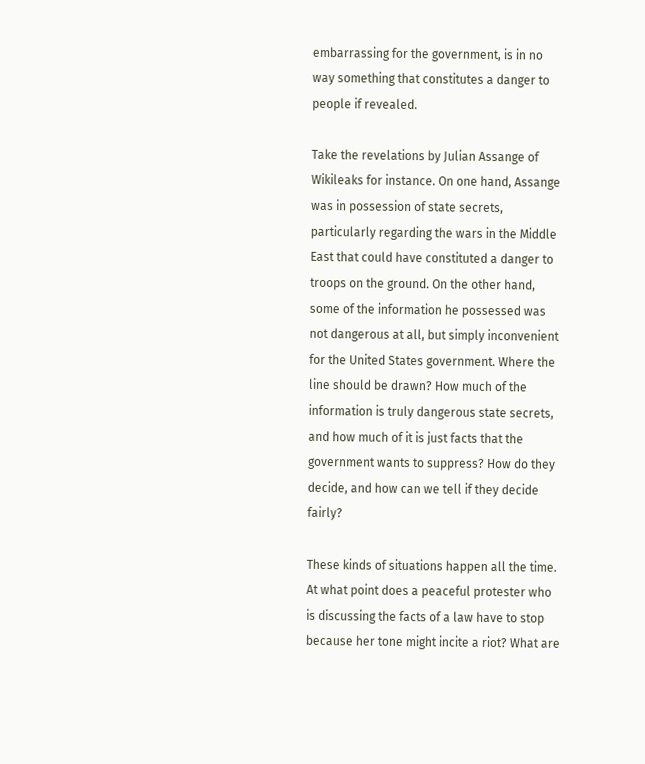embarrassing for the government, is in no way something that constitutes a danger to people if revealed.

Take the revelations by Julian Assange of Wikileaks for instance. On one hand, Assange was in possession of state secrets, particularly regarding the wars in the Middle East that could have constituted a danger to troops on the ground. On the other hand, some of the information he possessed was not dangerous at all, but simply inconvenient for the United States government. Where the line should be drawn? How much of the information is truly dangerous state secrets, and how much of it is just facts that the government wants to suppress? How do they decide, and how can we tell if they decide fairly?

These kinds of situations happen all the time. At what point does a peaceful protester who is discussing the facts of a law have to stop because her tone might incite a riot? What are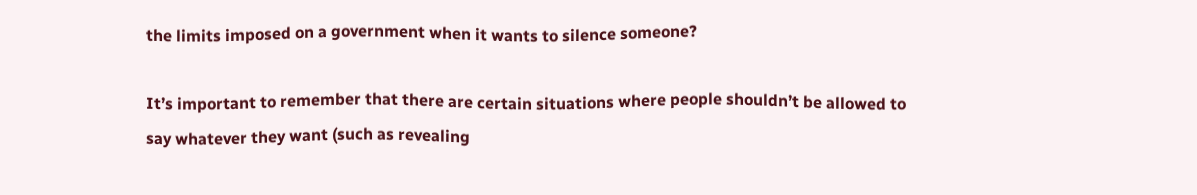the limits imposed on a government when it wants to silence someone?

It’s important to remember that there are certain situations where people shouldn’t be allowed to say whatever they want (such as revealing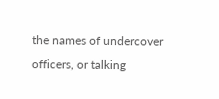the names of undercover officers, or talking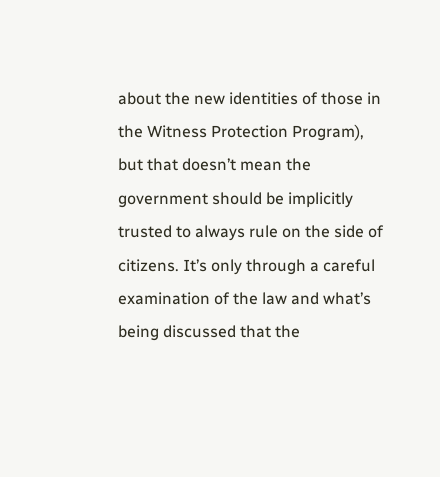about the new identities of those in the Witness Protection Program), but that doesn’t mean the government should be implicitly trusted to always rule on the side of citizens. It’s only through a careful examination of the law and what’s being discussed that the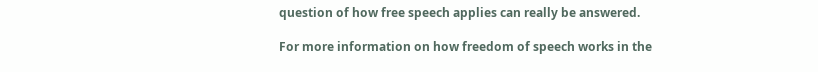question of how free speech applies can really be answered.

For more information on how freedom of speech works in the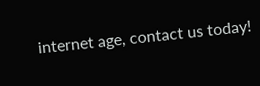internet age, contact us today!